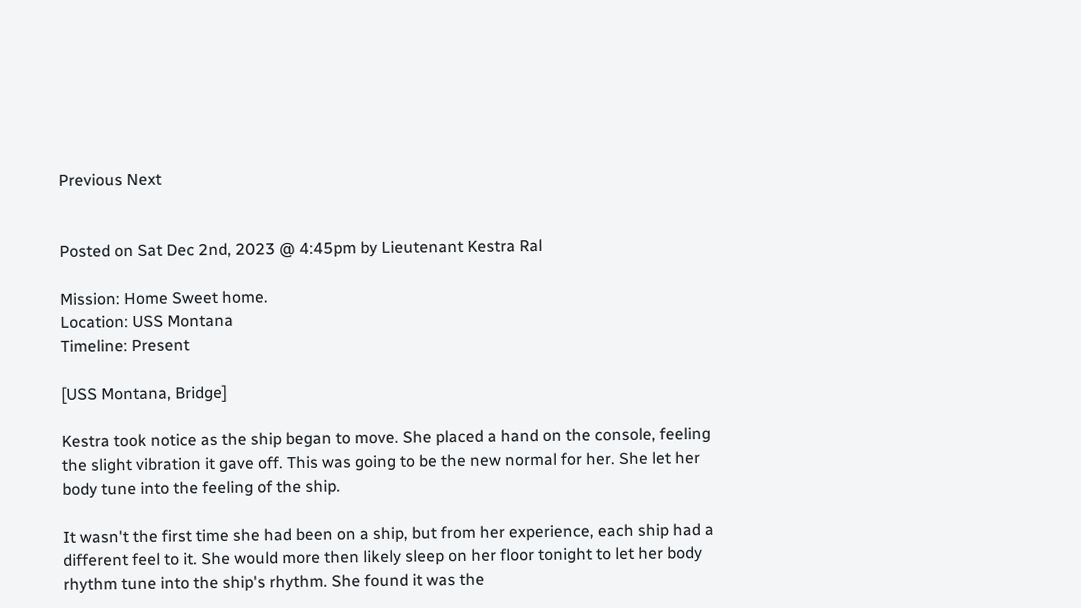Previous Next


Posted on Sat Dec 2nd, 2023 @ 4:45pm by Lieutenant Kestra Ral

Mission: Home Sweet home.
Location: USS Montana
Timeline: Present

[USS Montana, Bridge]

Kestra took notice as the ship began to move. She placed a hand on the console, feeling the slight vibration it gave off. This was going to be the new normal for her. She let her body tune into the feeling of the ship.

It wasn't the first time she had been on a ship, but from her experience, each ship had a different feel to it. She would more then likely sleep on her floor tonight to let her body rhythm tune into the ship's rhythm. She found it was the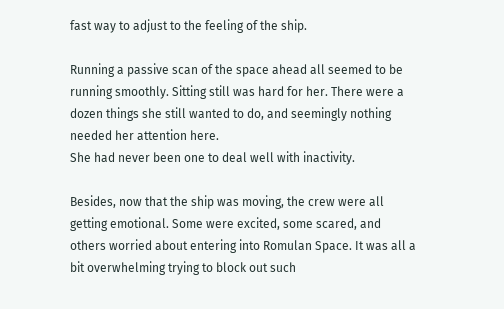fast way to adjust to the feeling of the ship.

Running a passive scan of the space ahead all seemed to be running smoothly. Sitting still was hard for her. There were a dozen things she still wanted to do, and seemingly nothing needed her attention here.
She had never been one to deal well with inactivity.

Besides, now that the ship was moving, the crew were all getting emotional. Some were excited, some scared, and others worried about entering into Romulan Space. It was all a bit overwhelming trying to block out such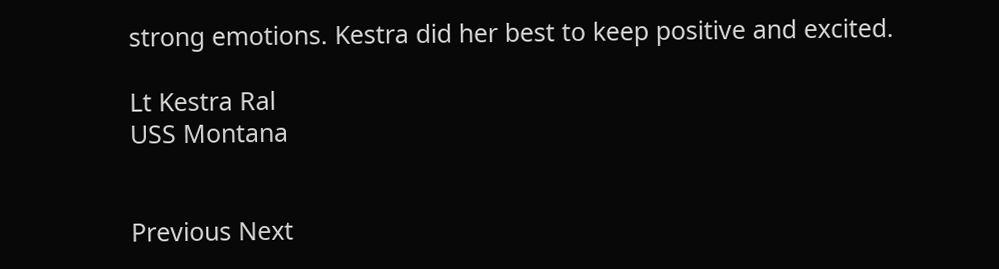strong emotions. Kestra did her best to keep positive and excited.

Lt Kestra Ral
USS Montana


Previous Next